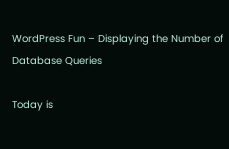WordPress Fun – Displaying the Number of Database Queries

Today is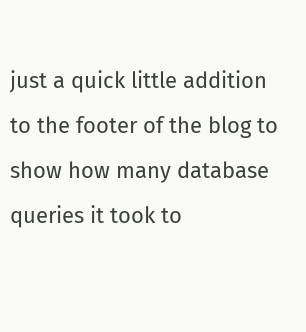just a quick little addition to the footer of the blog to show how many database queries it took to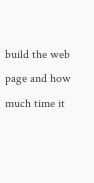build the web page and how much time it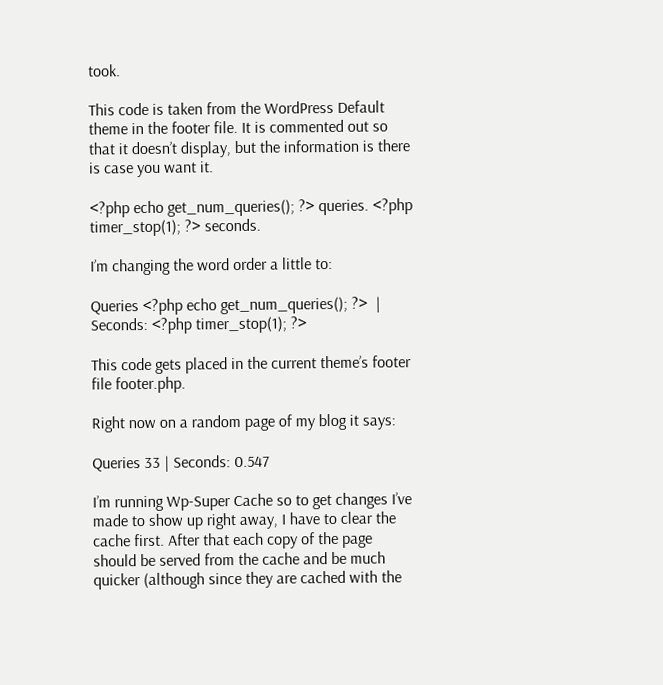took.

This code is taken from the WordPress Default theme in the footer file. It is commented out so that it doesn’t display, but the information is there is case you want it.

<?php echo get_num_queries(); ?> queries. <?php timer_stop(1); ?> seconds.

I’m changing the word order a little to:

Queries <?php echo get_num_queries(); ?>  | Seconds: <?php timer_stop(1); ?>

This code gets placed in the current theme’s footer file footer.php.

Right now on a random page of my blog it says:

Queries 33 | Seconds: 0.547

I’m running Wp-Super Cache so to get changes I’ve made to show up right away, I have to clear the cache first. After that each copy of the page should be served from the cache and be much quicker (although since they are cached with the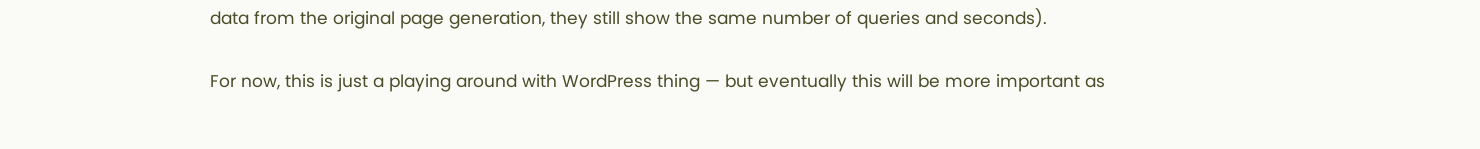data from the original page generation, they still show the same number of queries and seconds).

For now, this is just a playing around with WordPress thing — but eventually this will be more important as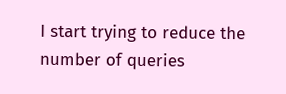I start trying to reduce the number of queries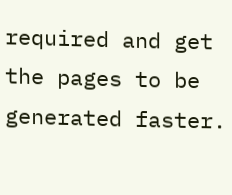required and get the pages to be generated faster.